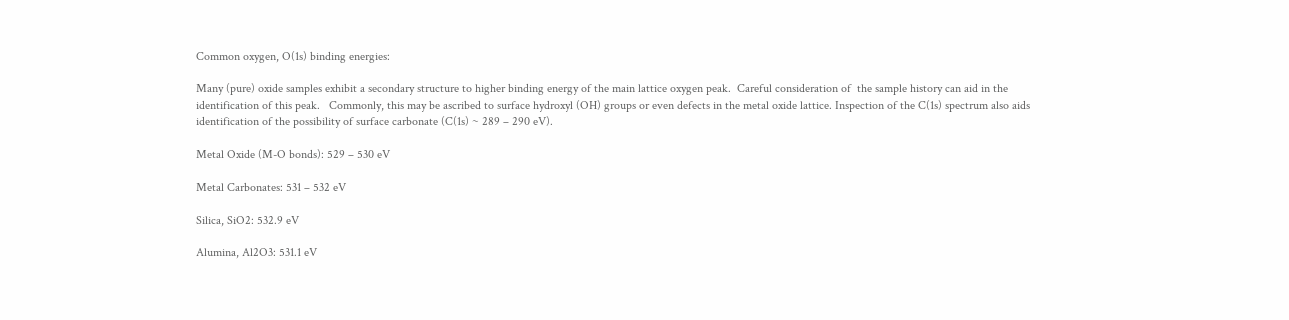Common oxygen, O(1s) binding energies:

Many (pure) oxide samples exhibit a secondary structure to higher binding energy of the main lattice oxygen peak.  Careful consideration of  the sample history can aid in the identification of this peak.   Commonly, this may be ascribed to surface hydroxyl (OH) groups or even defects in the metal oxide lattice. Inspection of the C(1s) spectrum also aids identification of the possibility of surface carbonate (C(1s) ~ 289 – 290 eV).

Metal Oxide (M-O bonds): 529 – 530 eV

Metal Carbonates: 531 – 532 eV

Silica, SiO2: 532.9 eV

Alumina, Al2O3: 531.1 eV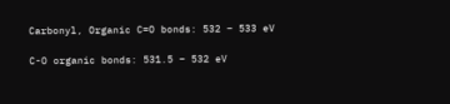Carbonyl, Organic C=O bonds: 532 – 533 eV

C-O organic bonds: 531.5 – 532 eV